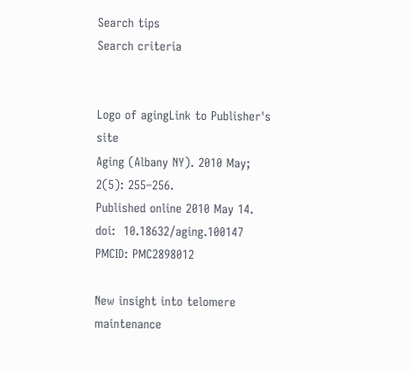Search tips
Search criteria


Logo of agingLink to Publisher's site
Aging (Albany NY). 2010 May; 2(5): 255–256.
Published online 2010 May 14. doi:  10.18632/aging.100147
PMCID: PMC2898012

New insight into telomere maintenance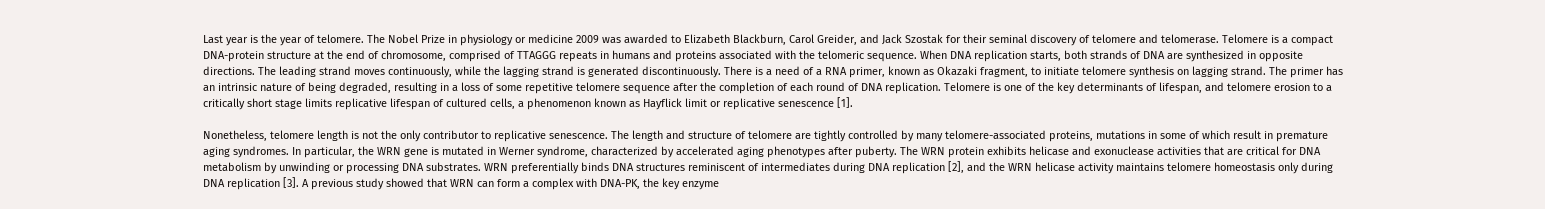Last year is the year of telomere. The Nobel Prize in physiology or medicine 2009 was awarded to Elizabeth Blackburn, Carol Greider, and Jack Szostak for their seminal discovery of telomere and telomerase. Telomere is a compact DNA-protein structure at the end of chromosome, comprised of TTAGGG repeats in humans and proteins associated with the telomeric sequence. When DNA replication starts, both strands of DNA are synthesized in opposite directions. The leading strand moves continuously, while the lagging strand is generated discontinuously. There is a need of a RNA primer, known as Okazaki fragment, to initiate telomere synthesis on lagging strand. The primer has an intrinsic nature of being degraded, resulting in a loss of some repetitive telomere sequence after the completion of each round of DNA replication. Telomere is one of the key determinants of lifespan, and telomere erosion to a critically short stage limits replicative lifespan of cultured cells, a phenomenon known as Hayflick limit or replicative senescence [1].

Nonetheless, telomere length is not the only contributor to replicative senescence. The length and structure of telomere are tightly controlled by many telomere-associated proteins, mutations in some of which result in premature aging syndromes. In particular, the WRN gene is mutated in Werner syndrome, characterized by accelerated aging phenotypes after puberty. The WRN protein exhibits helicase and exonuclease activities that are critical for DNA metabolism by unwinding or processing DNA substrates. WRN preferentially binds DNA structures reminiscent of intermediates during DNA replication [2], and the WRN helicase activity maintains telomere homeostasis only during DNA replication [3]. A previous study showed that WRN can form a complex with DNA-PK, the key enzyme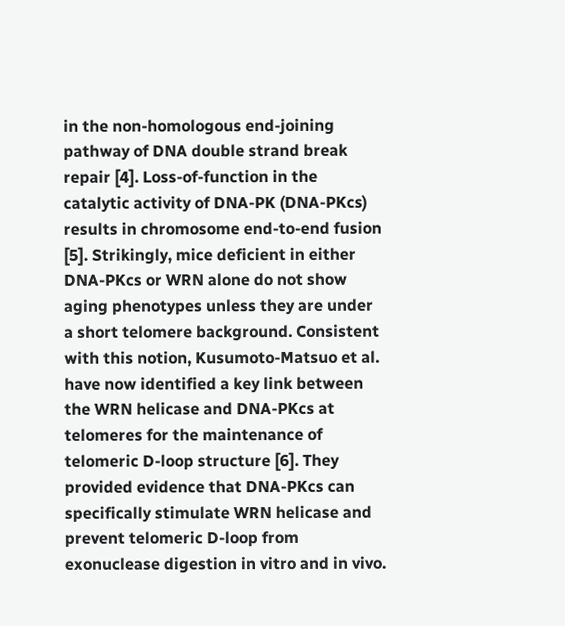in the non-homologous end-joining pathway of DNA double strand break repair [4]. Loss-of-function in the catalytic activity of DNA-PK (DNA-PKcs) results in chromosome end-to-end fusion [5]. Strikingly, mice deficient in either DNA-PKcs or WRN alone do not show aging phenotypes unless they are under a short telomere background. Consistent with this notion, Kusumoto-Matsuo et al. have now identified a key link between the WRN helicase and DNA-PKcs at telomeres for the maintenance of telomeric D-loop structure [6]. They provided evidence that DNA-PKcs can specifically stimulate WRN helicase and prevent telomeric D-loop from exonuclease digestion in vitro and in vivo.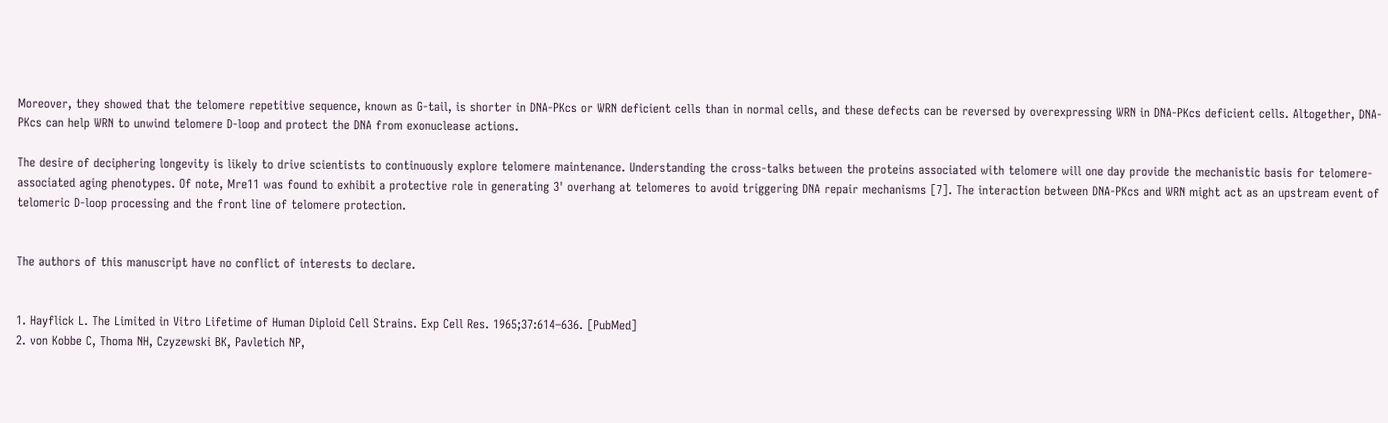Moreover, they showed that the telomere repetitive sequence, known as G-tail, is shorter in DNA-PKcs or WRN deficient cells than in normal cells, and these defects can be reversed by overexpressing WRN in DNA-PKcs deficient cells. Altogether, DNA-PKcs can help WRN to unwind telomere D-loop and protect the DNA from exonuclease actions.

The desire of deciphering longevity is likely to drive scientists to continuously explore telomere maintenance. Understanding the cross-talks between the proteins associated with telomere will one day provide the mechanistic basis for telomere-associated aging phenotypes. Of note, Mre11 was found to exhibit a protective role in generating 3' overhang at telomeres to avoid triggering DNA repair mechanisms [7]. The interaction between DNA-PKcs and WRN might act as an upstream event of telomeric D-loop processing and the front line of telomere protection.


The authors of this manuscript have no conflict of interests to declare.


1. Hayflick L. The Limited in Vitro Lifetime of Human Diploid Cell Strains. Exp Cell Res. 1965;37:614–636. [PubMed]
2. von Kobbe C, Thoma NH, Czyzewski BK, Pavletich NP,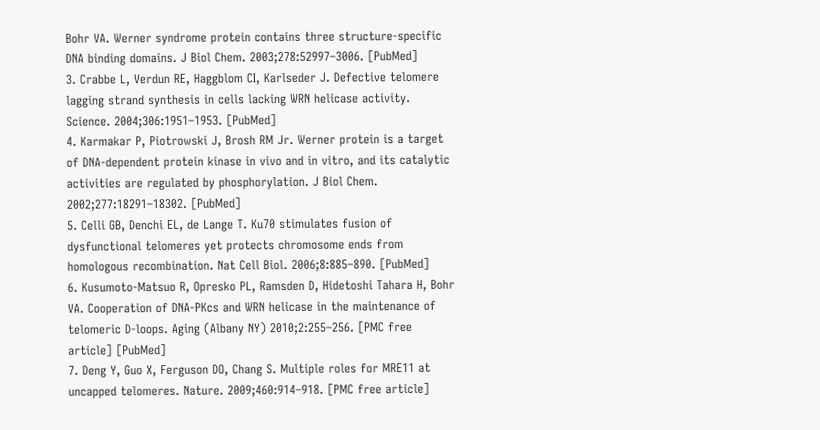Bohr VA. Werner syndrome protein contains three structure-specific DNA binding domains. J Biol Chem. 2003;278:52997–3006. [PubMed]
3. Crabbe L, Verdun RE, Haggblom CI, Karlseder J. Defective telomere lagging strand synthesis in cells lacking WRN helicase activity. Science. 2004;306:1951–1953. [PubMed]
4. Karmakar P, Piotrowski J, Brosh RM Jr. Werner protein is a target of DNA-dependent protein kinase in vivo and in vitro, and its catalytic activities are regulated by phosphorylation. J Biol Chem. 2002;277:18291–18302. [PubMed]
5. Celli GB, Denchi EL, de Lange T. Ku70 stimulates fusion of dysfunctional telomeres yet protects chromosome ends from homologous recombination. Nat Cell Biol. 2006;8:885–890. [PubMed]
6. Kusumoto-Matsuo R, Opresko PL, Ramsden D, Hidetoshi Tahara H, Bohr VA. Cooperation of DNA-PKcs and WRN helicase in the maintenance of telomeric D-loops. Aging (Albany NY) 2010;2:255–256. [PMC free article] [PubMed]
7. Deng Y, Guo X, Ferguson DO, Chang S. Multiple roles for MRE11 at uncapped telomeres. Nature. 2009;460:914–918. [PMC free article]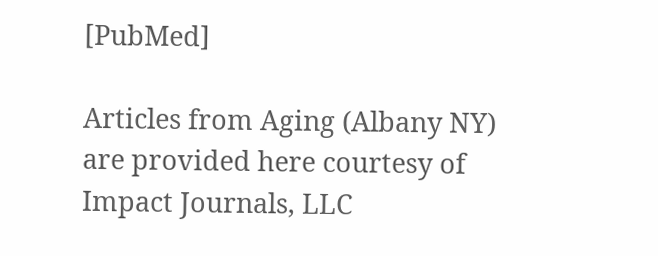[PubMed]

Articles from Aging (Albany NY) are provided here courtesy of Impact Journals, LLC